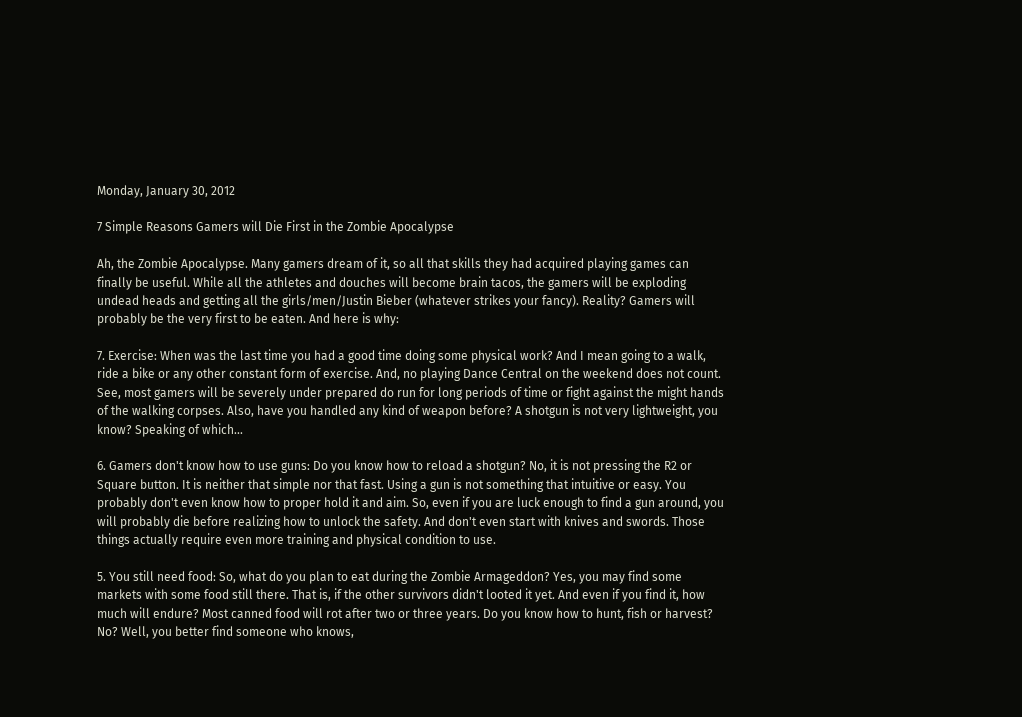Monday, January 30, 2012

7 Simple Reasons Gamers will Die First in the Zombie Apocalypse

Ah, the Zombie Apocalypse. Many gamers dream of it, so all that skills they had acquired playing games can finally be useful. While all the athletes and douches will become brain tacos, the gamers will be exploding undead heads and getting all the girls/men/Justin Bieber (whatever strikes your fancy). Reality? Gamers will probably be the very first to be eaten. And here is why:

7. Exercise: When was the last time you had a good time doing some physical work? And I mean going to a walk, ride a bike or any other constant form of exercise. And, no playing Dance Central on the weekend does not count. See, most gamers will be severely under prepared do run for long periods of time or fight against the might hands of the walking corpses. Also, have you handled any kind of weapon before? A shotgun is not very lightweight, you know? Speaking of which...

6. Gamers don't know how to use guns: Do you know how to reload a shotgun? No, it is not pressing the R2 or Square button. It is neither that simple nor that fast. Using a gun is not something that intuitive or easy. You probably don't even know how to proper hold it and aim. So, even if you are luck enough to find a gun around, you will probably die before realizing how to unlock the safety. And don't even start with knives and swords. Those things actually require even more training and physical condition to use.

5. You still need food: So, what do you plan to eat during the Zombie Armageddon? Yes, you may find some markets with some food still there. That is, if the other survivors didn't looted it yet. And even if you find it, how much will endure? Most canned food will rot after two or three years. Do you know how to hunt, fish or harvest? No? Well, you better find someone who knows,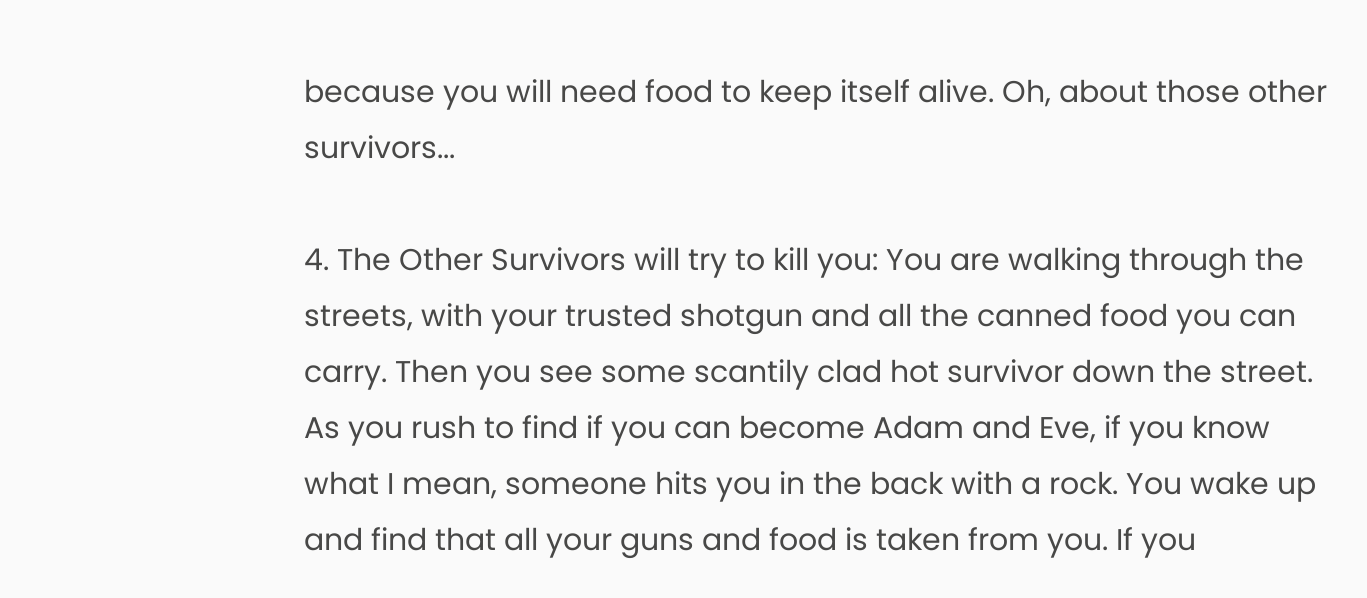because you will need food to keep itself alive. Oh, about those other survivors...

4. The Other Survivors will try to kill you: You are walking through the streets, with your trusted shotgun and all the canned food you can carry. Then you see some scantily clad hot survivor down the street. As you rush to find if you can become Adam and Eve, if you know what I mean, someone hits you in the back with a rock. You wake up and find that all your guns and food is taken from you. If you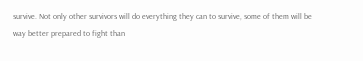survive. Not only other survivors will do everything they can to survive, some of them will be way better prepared to fight than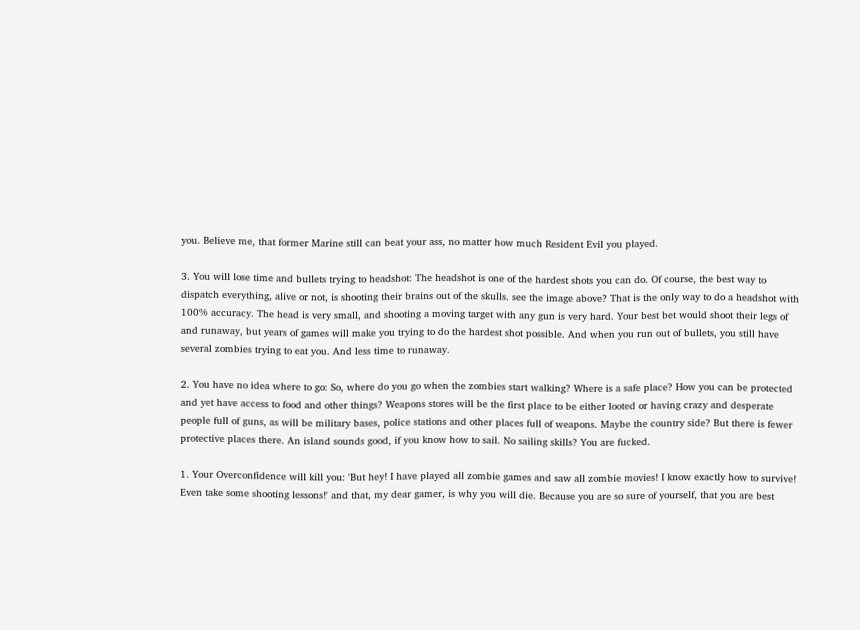you. Believe me, that former Marine still can beat your ass, no matter how much Resident Evil you played.

3. You will lose time and bullets trying to headshot: The headshot is one of the hardest shots you can do. Of course, the best way to dispatch everything, alive or not, is shooting their brains out of the skulls. see the image above? That is the only way to do a headshot with 100% accuracy. The head is very small, and shooting a moving target with any gun is very hard. Your best bet would shoot their legs of and runaway, but years of games will make you trying to do the hardest shot possible. And when you run out of bullets, you still have several zombies trying to eat you. And less time to runaway.

2. You have no idea where to go: So, where do you go when the zombies start walking? Where is a safe place? How you can be protected and yet have access to food and other things? Weapons stores will be the first place to be either looted or having crazy and desperate people full of guns, as will be military bases, police stations and other places full of weapons. Maybe the country side? But there is fewer protective places there. An island sounds good, if you know how to sail. No sailing skills? You are fucked.

1. Your Overconfidence will kill you: 'But hey! I have played all zombie games and saw all zombie movies! I know exactly how to survive! Even take some shooting lessons!' and that, my dear gamer, is why you will die. Because you are so sure of yourself, that you are best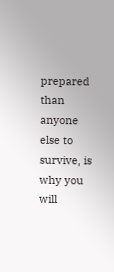prepared than anyone else to survive, is why you will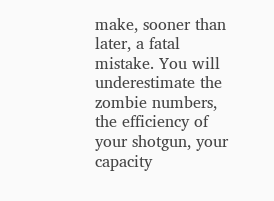make, sooner than later, a fatal mistake. You will underestimate the zombie numbers, the efficiency of your shotgun, your capacity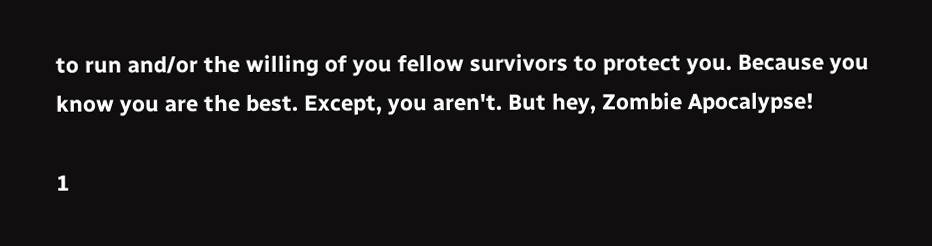to run and/or the willing of you fellow survivors to protect you. Because you know you are the best. Except, you aren't. But hey, Zombie Apocalypse!

1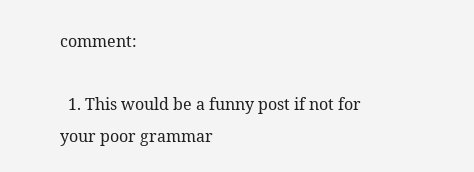comment:

  1. This would be a funny post if not for your poor grammar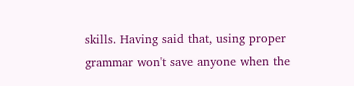skills. Having said that, using proper grammar won't save anyone when the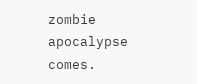zombie apocalypse comes.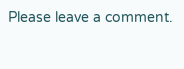Please leave a comment.